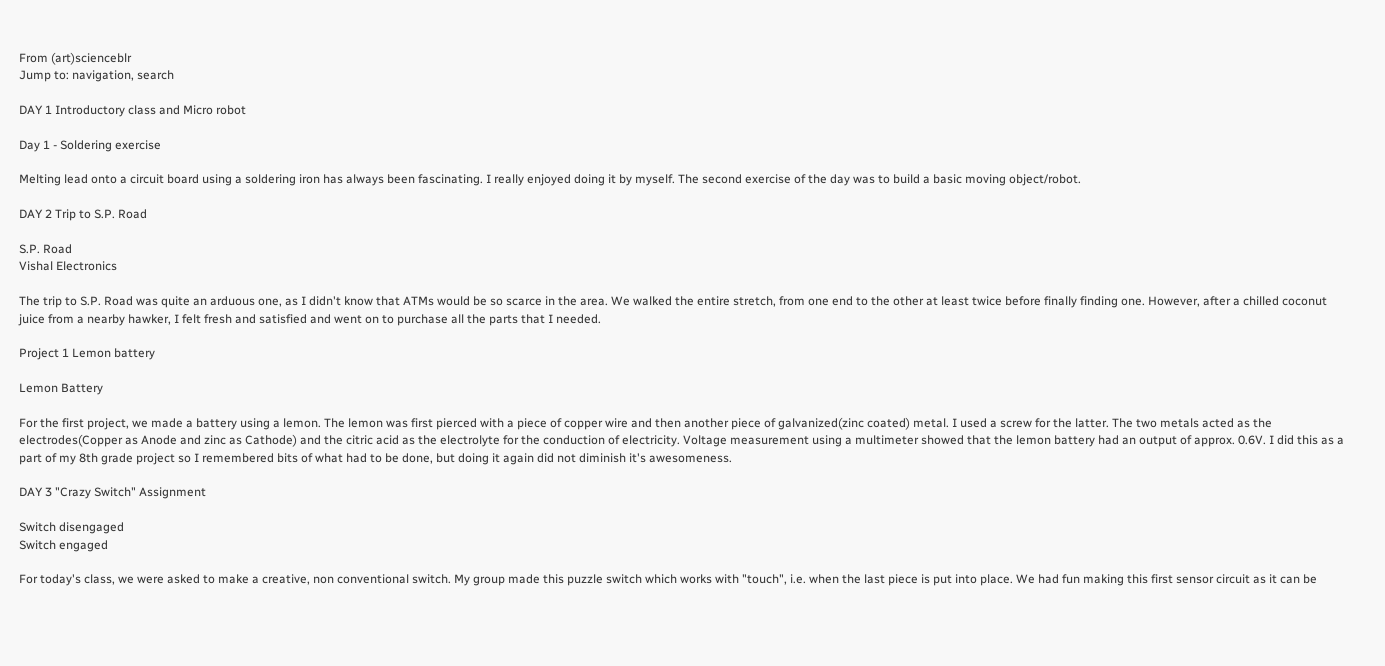From (art)scienceblr
Jump to: navigation, search

DAY 1 Introductory class and Micro robot

Day 1 - Soldering exercise

Melting lead onto a circuit board using a soldering iron has always been fascinating. I really enjoyed doing it by myself. The second exercise of the day was to build a basic moving object/robot.

DAY 2 Trip to S.P. Road

S.P. Road
Vishal Electronics

The trip to S.P. Road was quite an arduous one, as I didn't know that ATMs would be so scarce in the area. We walked the entire stretch, from one end to the other at least twice before finally finding one. However, after a chilled coconut juice from a nearby hawker, I felt fresh and satisfied and went on to purchase all the parts that I needed.

Project 1 Lemon battery

Lemon Battery

For the first project, we made a battery using a lemon. The lemon was first pierced with a piece of copper wire and then another piece of galvanized(zinc coated) metal. I used a screw for the latter. The two metals acted as the electrodes(Copper as Anode and zinc as Cathode) and the citric acid as the electrolyte for the conduction of electricity. Voltage measurement using a multimeter showed that the lemon battery had an output of approx. 0.6V. I did this as a part of my 8th grade project so I remembered bits of what had to be done, but doing it again did not diminish it's awesomeness.

DAY 3 "Crazy Switch" Assignment

Switch disengaged
Switch engaged

For today's class, we were asked to make a creative, non conventional switch. My group made this puzzle switch which works with "touch", i.e. when the last piece is put into place. We had fun making this first sensor circuit as it can be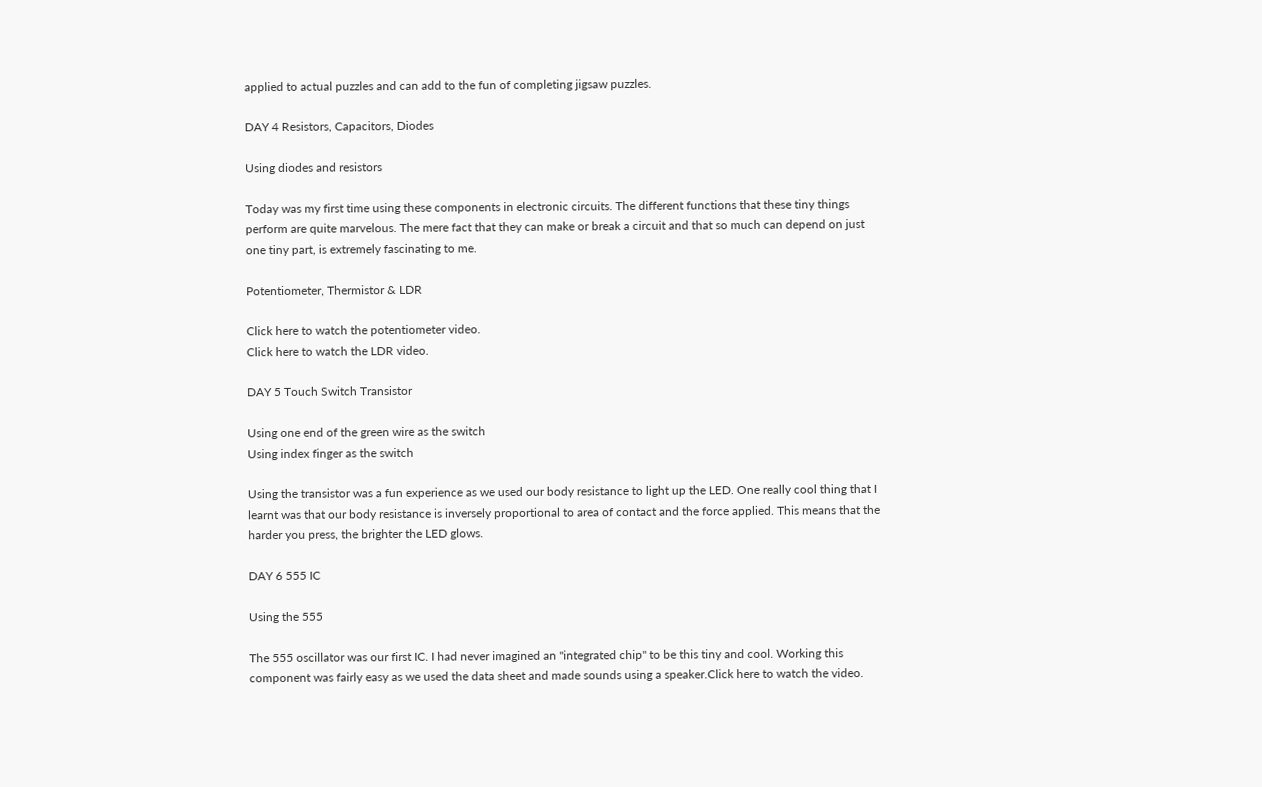applied to actual puzzles and can add to the fun of completing jigsaw puzzles.

DAY 4 Resistors, Capacitors, Diodes

Using diodes and resistors

Today was my first time using these components in electronic circuits. The different functions that these tiny things perform are quite marvelous. The mere fact that they can make or break a circuit and that so much can depend on just one tiny part, is extremely fascinating to me.

Potentiometer, Thermistor & LDR

Click here to watch the potentiometer video.
Click here to watch the LDR video.

DAY 5 Touch Switch Transistor

Using one end of the green wire as the switch
Using index finger as the switch

Using the transistor was a fun experience as we used our body resistance to light up the LED. One really cool thing that I learnt was that our body resistance is inversely proportional to area of contact and the force applied. This means that the harder you press, the brighter the LED glows.

DAY 6 555 IC

Using the 555

The 555 oscillator was our first IC. I had never imagined an "integrated chip" to be this tiny and cool. Working this component was fairly easy as we used the data sheet and made sounds using a speaker.Click here to watch the video.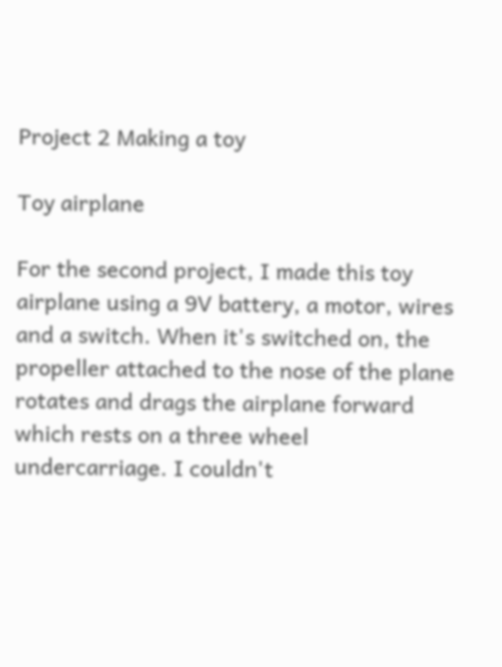Project 2 Making a toy

Toy airplane

For the second project, I made this toy airplane using a 9V battery, a motor, wires and a switch. When it's switched on, the propeller attached to the nose of the plane rotates and drags the airplane forward which rests on a three wheel undercarriage. I couldn't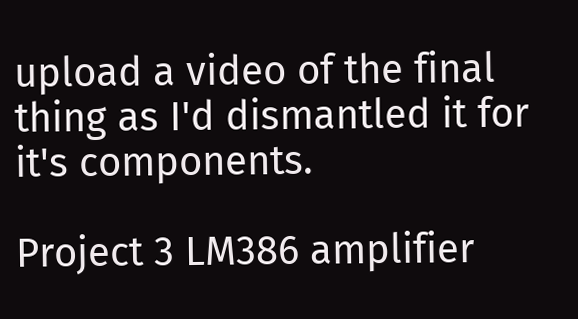upload a video of the final thing as I'd dismantled it for it's components.

Project 3 LM386 amplifier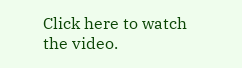Click here to watch the video.